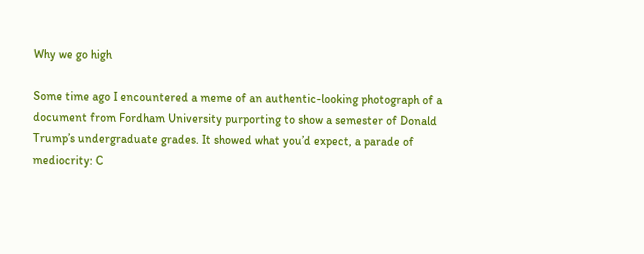Why we go high

Some time ago I encountered a meme of an authentic-looking photograph of a document from Fordham University purporting to show a semester of Donald Trump’s undergraduate grades. It showed what you’d expect, a parade of mediocrity: C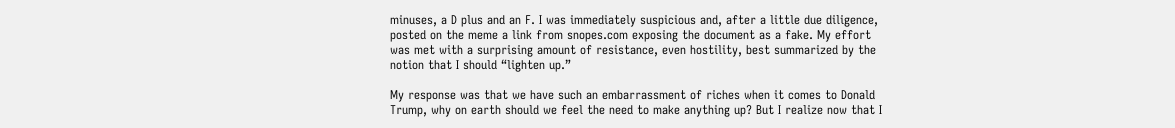minuses, a D plus and an F. I was immediately suspicious and, after a little due diligence, posted on the meme a link from snopes.com exposing the document as a fake. My effort was met with a surprising amount of resistance, even hostility, best summarized by the notion that I should “lighten up.”

My response was that we have such an embarrassment of riches when it comes to Donald Trump, why on earth should we feel the need to make anything up? But I realize now that I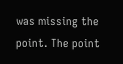was missing the point. The point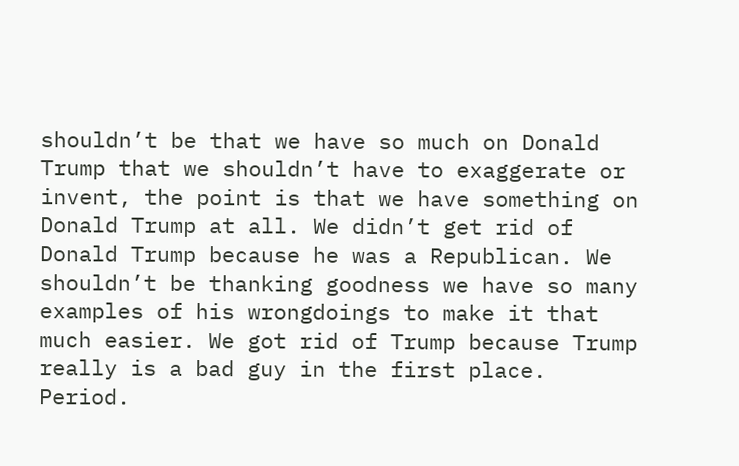shouldn’t be that we have so much on Donald Trump that we shouldn’t have to exaggerate or invent, the point is that we have something on Donald Trump at all. We didn’t get rid of Donald Trump because he was a Republican. We shouldn’t be thanking goodness we have so many examples of his wrongdoings to make it that much easier. We got rid of Trump because Trump really is a bad guy in the first place. Period.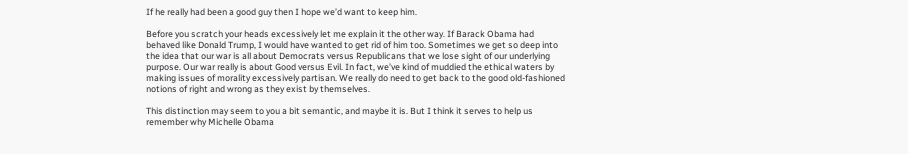If he really had been a good guy then I hope we’d want to keep him.

Before you scratch your heads excessively let me explain it the other way. If Barack Obama had behaved like Donald Trump, I would have wanted to get rid of him too. Sometimes we get so deep into the idea that our war is all about Democrats versus Republicans that we lose sight of our underlying purpose. Our war really is about Good versus Evil. In fact, we’ve kind of muddied the ethical waters by making issues of morality excessively partisan. We really do need to get back to the good old-fashioned notions of right and wrong as they exist by themselves.

This distinction may seem to you a bit semantic, and maybe it is. But I think it serves to help us remember why Michelle Obama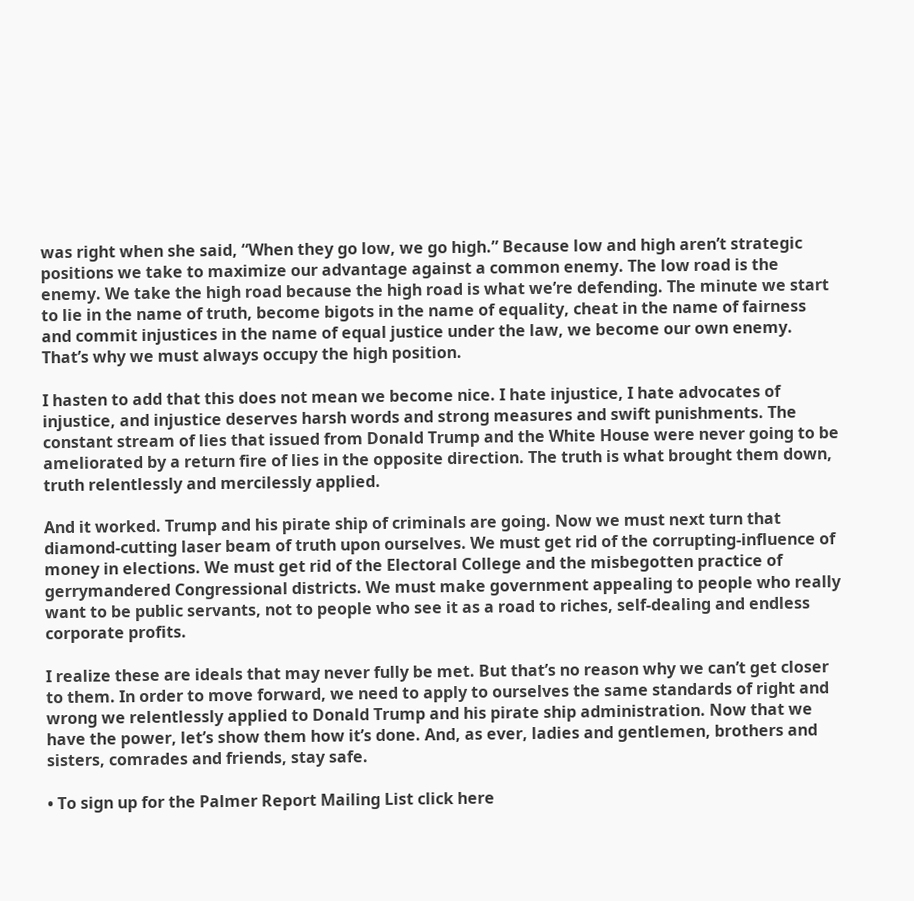was right when she said, “When they go low, we go high.” Because low and high aren’t strategic positions we take to maximize our advantage against a common enemy. The low road is the enemy. We take the high road because the high road is what we’re defending. The minute we start to lie in the name of truth, become bigots in the name of equality, cheat in the name of fairness and commit injustices in the name of equal justice under the law, we become our own enemy. That’s why we must always occupy the high position.

I hasten to add that this does not mean we become nice. I hate injustice, I hate advocates of injustice, and injustice deserves harsh words and strong measures and swift punishments. The constant stream of lies that issued from Donald Trump and the White House were never going to be ameliorated by a return fire of lies in the opposite direction. The truth is what brought them down, truth relentlessly and mercilessly applied.

And it worked. Trump and his pirate ship of criminals are going. Now we must next turn that diamond-cutting laser beam of truth upon ourselves. We must get rid of the corrupting-influence of money in elections. We must get rid of the Electoral College and the misbegotten practice of gerrymandered Congressional districts. We must make government appealing to people who really want to be public servants, not to people who see it as a road to riches, self-dealing and endless corporate profits.

I realize these are ideals that may never fully be met. But that’s no reason why we can’t get closer to them. In order to move forward, we need to apply to ourselves the same standards of right and wrong we relentlessly applied to Donald Trump and his pirate ship administration. Now that we have the power, let’s show them how it’s done. And, as ever, ladies and gentlemen, brothers and sisters, comrades and friends, stay safe.

• To sign up for the Palmer Report Mailing List click here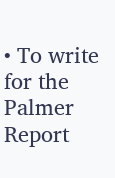• To write for the Palmer Report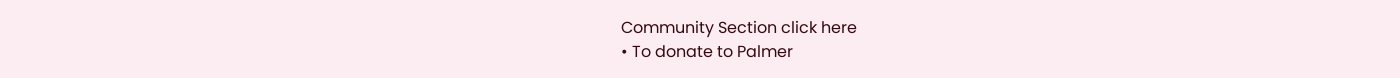Community Section click here
• To donate to Palmer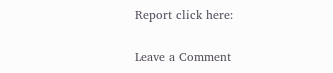Report click here:

Leave a Comment